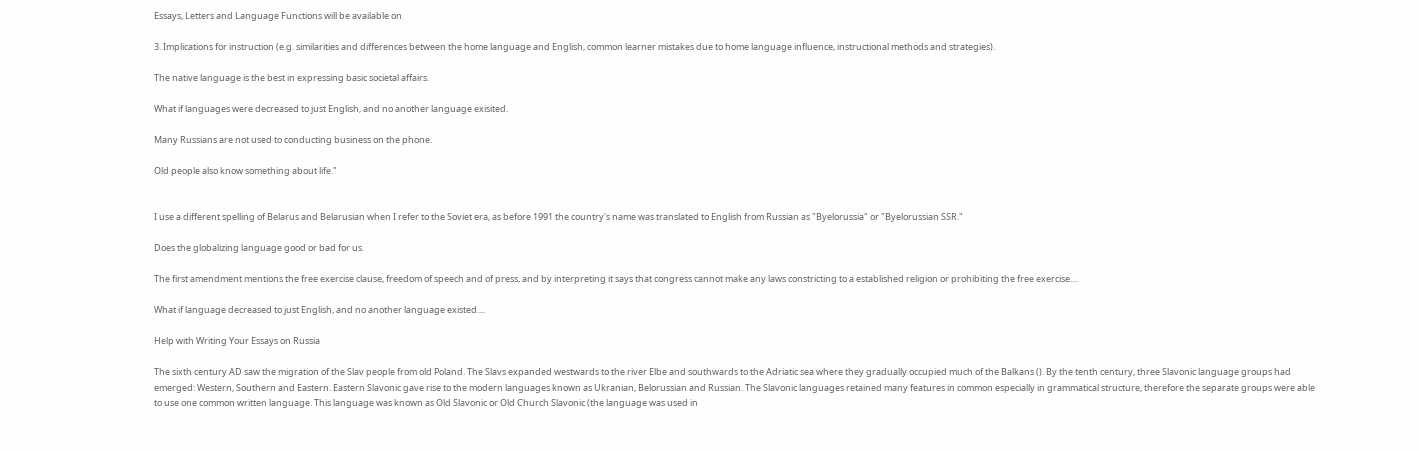Essays, Letters and Language Functions will be available on

3. Implications for instruction (e.g. similarities and differences between the home language and English, common learner mistakes due to home language influence, instructional methods and strategies).

The native language is the best in expressing basic societal affairs.

What if languages were decreased to just English, and no another language exisited.

Many Russians are not used to conducting business on the phone.

Old people also know something about life."


I use a different spelling of Belarus and Belarusian when I refer to the Soviet era, as before 1991 the country's name was translated to English from Russian as "Byelorussia" or "Byelorussian SSR."

Does the globalizing language good or bad for us.

The first amendment mentions the free exercise clause, freedom of speech and of press, and by interpreting it says that congress cannot make any laws constricting to a established religion or prohibiting the free exercise....

What if language decreased to just English, and no another language existed....

Help with Writing Your Essays on Russia

The sixth century AD saw the migration of the Slav people from old Poland. The Slavs expanded westwards to the river Elbe and southwards to the Adriatic sea where they gradually occupied much of the Balkans (). By the tenth century, three Slavonic language groups had emerged: Western, Southern and Eastern. Eastern Slavonic gave rise to the modern languages known as Ukranian, Belorussian and Russian. The Slavonic languages retained many features in common especially in grammatical structure, therefore the separate groups were able to use one common written language. This language was known as Old Slavonic or Old Church Slavonic (the language was used in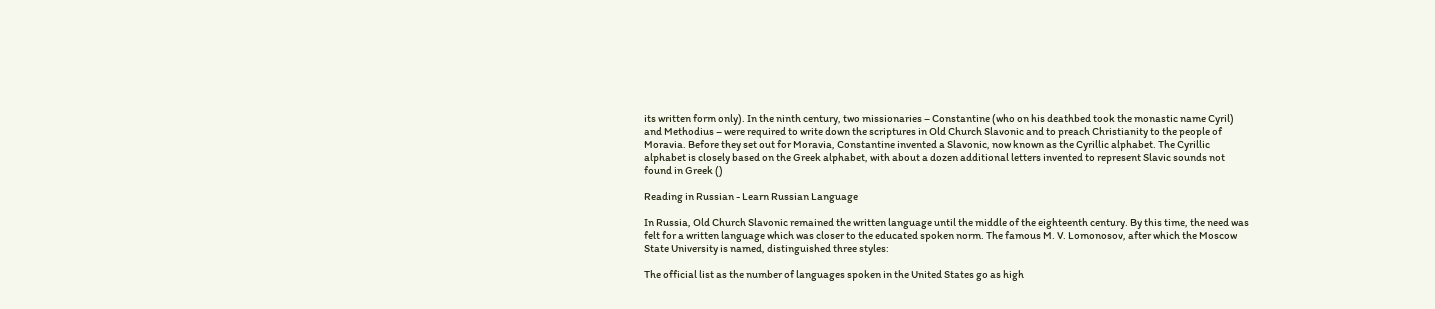its written form only). In the ninth century, two missionaries – Constantine (who on his deathbed took the monastic name Cyril) and Methodius – were required to write down the scriptures in Old Church Slavonic and to preach Christianity to the people of Moravia. Before they set out for Moravia, Constantine invented a Slavonic, now known as the Cyrillic alphabet. The Cyrillic alphabet is closely based on the Greek alphabet, with about a dozen additional letters invented to represent Slavic sounds not found in Greek ()

Reading in Russian - Learn Russian Language

In Russia, Old Church Slavonic remained the written language until the middle of the eighteenth century. By this time, the need was felt for a written language which was closer to the educated spoken norm. The famous M. V. Lomonosov, after which the Moscow State University is named, distinguished three styles:

The official list as the number of languages spoken in the United States go as high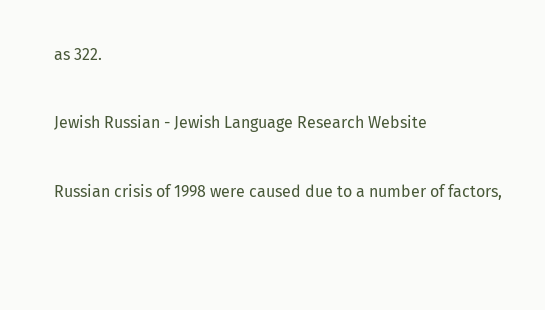as 322.

Jewish Russian - Jewish Language Research Website

Russian crisis of 1998 were caused due to a number of factors,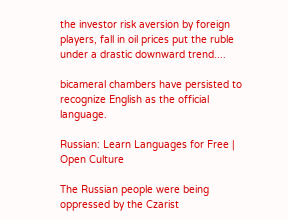the investor risk aversion by foreign players, fall in oil prices put the ruble under a drastic downward trend....

bicameral chambers have persisted to recognize English as the official language.

Russian: Learn Languages for Free | Open Culture

The Russian people were being oppressed by the Czarist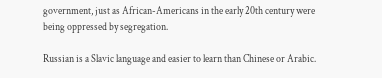government, just as African-Americans in the early 20th century were being oppressed by segregation.

Russian is a Slavic language and easier to learn than Chinese or Arabic.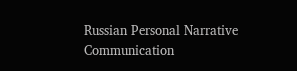Russian Personal Narrative Communication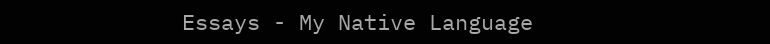Essays - My Native Language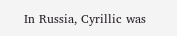In Russia, Cyrillic was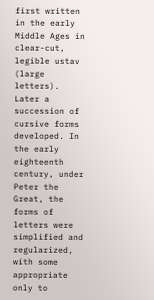first written in the early Middle Ages in clear-cut, legible ustav (large letters). Later a succession of cursive forms developed. In the early eighteenth century, under Peter the Great, the forms of letters were simplified and regularized, with some appropriate only to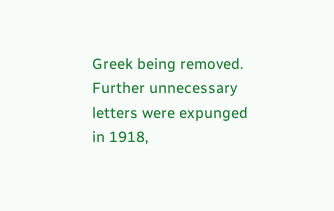Greek being removed. Further unnecessary letters were expunged in 1918,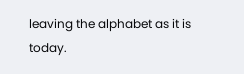leaving the alphabet as it is today.